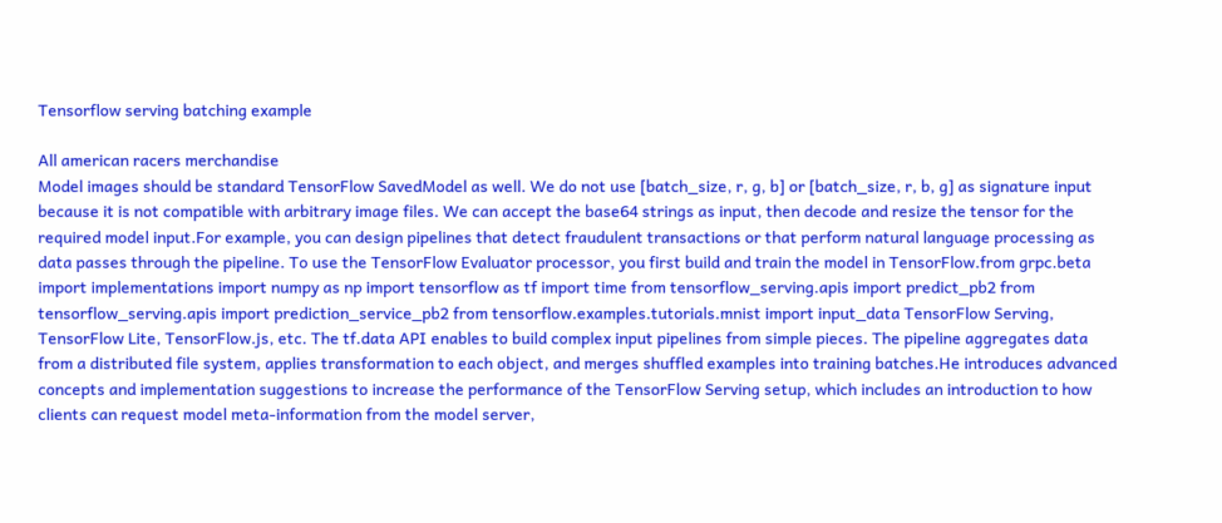Tensorflow serving batching example

All american racers merchandise
Model images should be standard TensorFlow SavedModel as well. We do not use [batch_size, r, g, b] or [batch_size, r, b, g] as signature input because it is not compatible with arbitrary image files. We can accept the base64 strings as input, then decode and resize the tensor for the required model input.For example, you can design pipelines that detect fraudulent transactions or that perform natural language processing as data passes through the pipeline. To use the TensorFlow Evaluator processor, you first build and train the model in TensorFlow.from grpc.beta import implementations import numpy as np import tensorflow as tf import time from tensorflow_serving.apis import predict_pb2 from tensorflow_serving.apis import prediction_service_pb2 from tensorflow.examples.tutorials.mnist import input_data TensorFlow Serving, TensorFlow Lite, TensorFlow.js, etc. The tf.data API enables to build complex input pipelines from simple pieces. The pipeline aggregates data from a distributed file system, applies transformation to each object, and merges shuffled examples into training batches.He introduces advanced concepts and implementation suggestions to increase the performance of the TensorFlow Serving setup, which includes an introduction to how clients can request model meta-information from the model server,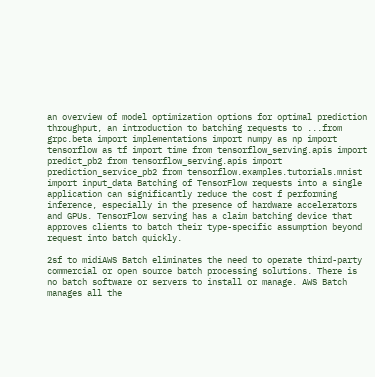an overview of model optimization options for optimal prediction throughput, an introduction to batching requests to ...from grpc.beta import implementations import numpy as np import tensorflow as tf import time from tensorflow_serving.apis import predict_pb2 from tensorflow_serving.apis import prediction_service_pb2 from tensorflow.examples.tutorials.mnist import input_data Batching of TensorFlow requests into a single application can significantly reduce the cost f performing inference, especially in the presence of hardware accelerators and GPUs. TensorFlow serving has a claim batching device that approves clients to batch their type-specific assumption beyond request into batch quickly.

2sf to midiAWS Batch eliminates the need to operate third-party commercial or open source batch processing solutions. There is no batch software or servers to install or manage. AWS Batch manages all the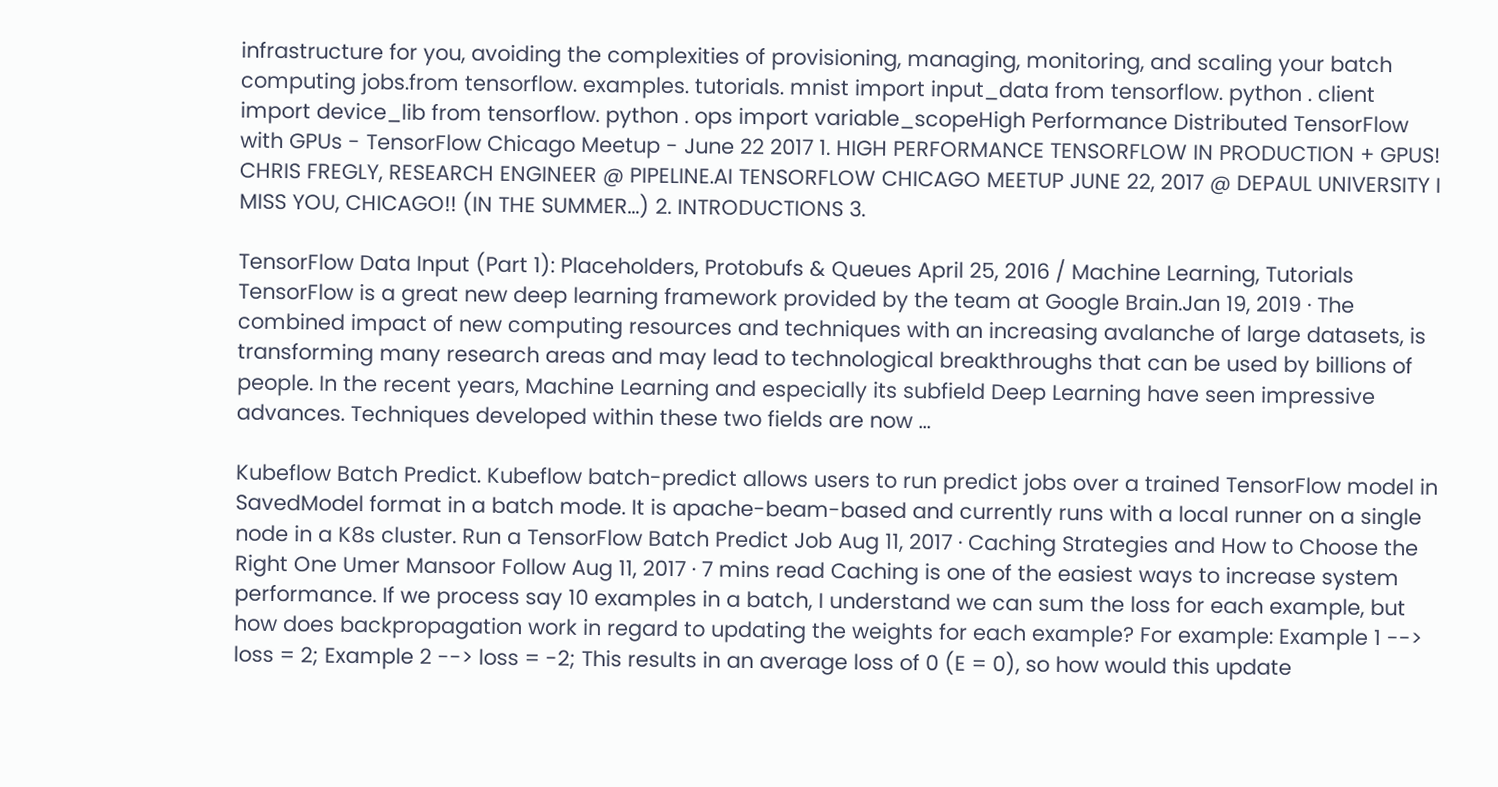infrastructure for you, avoiding the complexities of provisioning, managing, monitoring, and scaling your batch computing jobs.from tensorflow. examples. tutorials. mnist import input_data from tensorflow. python . client import device_lib from tensorflow. python . ops import variable_scopeHigh Performance Distributed TensorFlow with GPUs - TensorFlow Chicago Meetup - June 22 2017 1. HIGH PERFORMANCE TENSORFLOW IN PRODUCTION + GPUS! CHRIS FREGLY, RESEARCH ENGINEER @ PIPELINE.AI TENSORFLOW CHICAGO MEETUP JUNE 22, 2017 @ DEPAUL UNIVERSITY I MISS YOU, CHICAGO!! (IN THE SUMMER…) 2. INTRODUCTIONS 3.

TensorFlow Data Input (Part 1): Placeholders, Protobufs & Queues April 25, 2016 / Machine Learning, Tutorials TensorFlow is a great new deep learning framework provided by the team at Google Brain.Jan 19, 2019 · The combined impact of new computing resources and techniques with an increasing avalanche of large datasets, is transforming many research areas and may lead to technological breakthroughs that can be used by billions of people. In the recent years, Machine Learning and especially its subfield Deep Learning have seen impressive advances. Techniques developed within these two fields are now ...

Kubeflow Batch Predict. Kubeflow batch-predict allows users to run predict jobs over a trained TensorFlow model in SavedModel format in a batch mode. It is apache-beam-based and currently runs with a local runner on a single node in a K8s cluster. Run a TensorFlow Batch Predict Job Aug 11, 2017 · Caching Strategies and How to Choose the Right One Umer Mansoor Follow Aug 11, 2017 · 7 mins read Caching is one of the easiest ways to increase system performance. If we process say 10 examples in a batch, I understand we can sum the loss for each example, but how does backpropagation work in regard to updating the weights for each example? For example: Example 1 --> loss = 2; Example 2 --> loss = -2; This results in an average loss of 0 (E = 0), so how would this update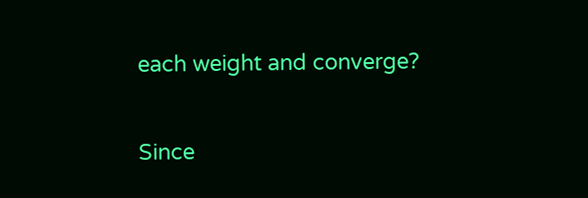each weight and converge?

Since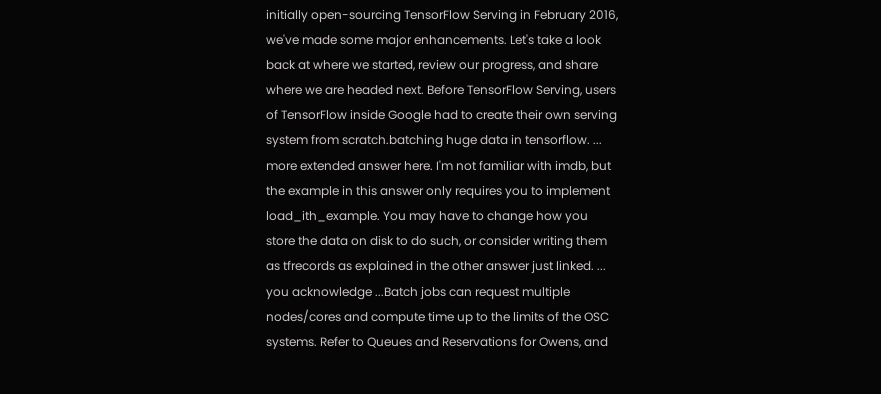initially open-sourcing TensorFlow Serving in February 2016, we've made some major enhancements. Let's take a look back at where we started, review our progress, and share where we are headed next. Before TensorFlow Serving, users of TensorFlow inside Google had to create their own serving system from scratch.batching huge data in tensorflow. ... more extended answer here. I'm not familiar with imdb, but the example in this answer only requires you to implement load_ith_example. You may have to change how you store the data on disk to do such, or consider writing them as tfrecords as explained in the other answer just linked. ... you acknowledge ...Batch jobs can request multiple nodes/cores and compute time up to the limits of the OSC systems. Refer to Queues and Reservations for Owens, and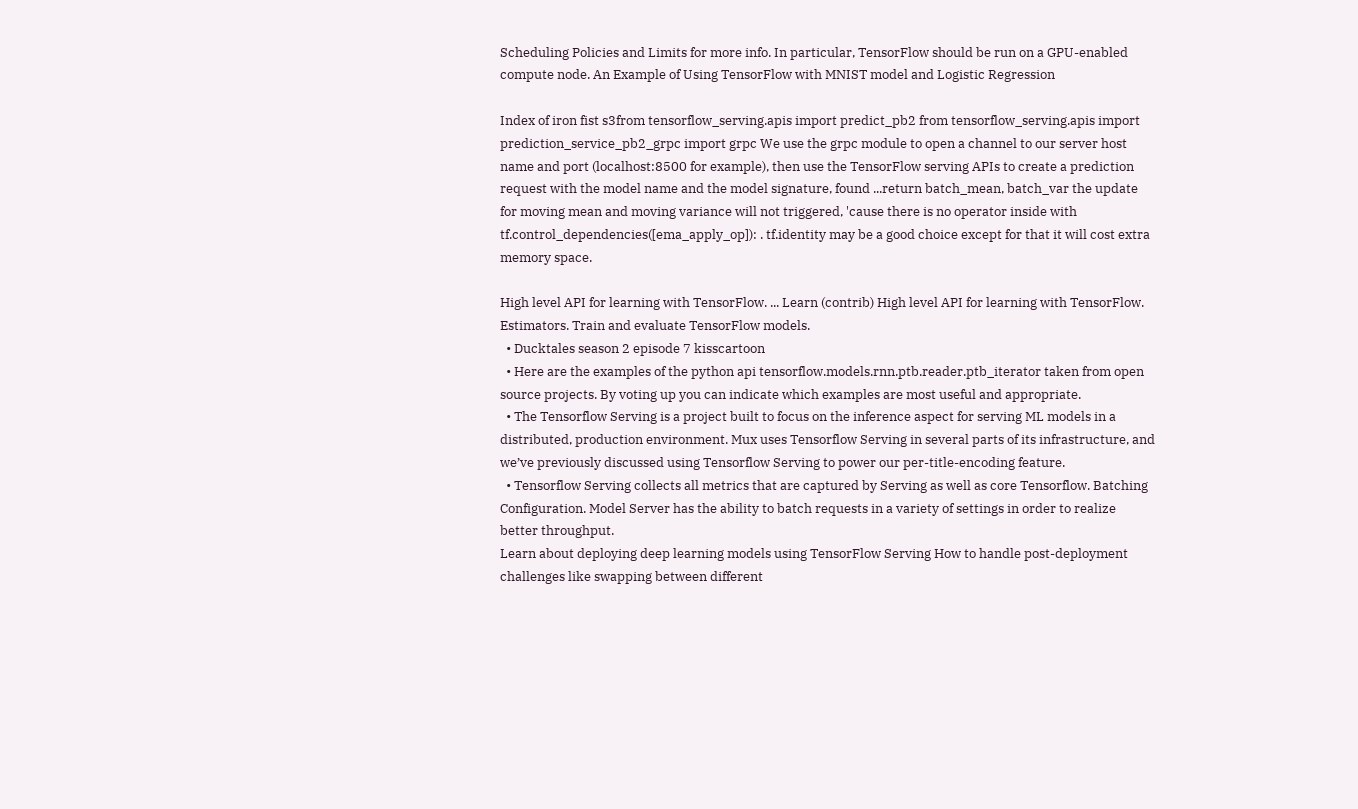Scheduling Policies and Limits for more info. In particular, TensorFlow should be run on a GPU-enabled compute node. An Example of Using TensorFlow with MNIST model and Logistic Regression

Index of iron fist s3from tensorflow_serving.apis import predict_pb2 from tensorflow_serving.apis import prediction_service_pb2_grpc import grpc We use the grpc module to open a channel to our server host name and port (localhost:8500 for example), then use the TensorFlow serving APIs to create a prediction request with the model name and the model signature, found ...return batch_mean, batch_var the update for moving mean and moving variance will not triggered, 'cause there is no operator inside with tf.control_dependencies([ema_apply_op]): . tf.identity may be a good choice except for that it will cost extra memory space.

High level API for learning with TensorFlow. ... Learn (contrib) High level API for learning with TensorFlow. Estimators. Train and evaluate TensorFlow models.
  • Ducktales season 2 episode 7 kisscartoon
  • Here are the examples of the python api tensorflow.models.rnn.ptb.reader.ptb_iterator taken from open source projects. By voting up you can indicate which examples are most useful and appropriate.
  • The Tensorflow Serving is a project built to focus on the inference aspect for serving ML models in a distributed, production environment. Mux uses Tensorflow Serving in several parts of its infrastructure, and we’ve previously discussed using Tensorflow Serving to power our per-title-encoding feature.
  • Tensorflow Serving collects all metrics that are captured by Serving as well as core Tensorflow. Batching Configuration. Model Server has the ability to batch requests in a variety of settings in order to realize better throughput.
Learn about deploying deep learning models using TensorFlow Serving How to handle post-deployment challenges like swapping between different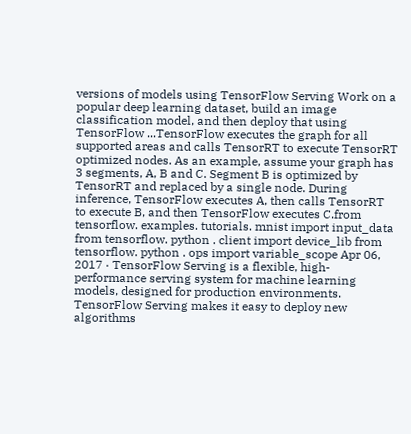versions of models using TensorFlow Serving Work on a popular deep learning dataset, build an image classification model, and then deploy that using TensorFlow ...TensorFlow executes the graph for all supported areas and calls TensorRT to execute TensorRT optimized nodes. As an example, assume your graph has 3 segments, A, B and C. Segment B is optimized by TensorRT and replaced by a single node. During inference, TensorFlow executes A, then calls TensorRT to execute B, and then TensorFlow executes C.from tensorflow. examples. tutorials. mnist import input_data from tensorflow. python . client import device_lib from tensorflow. python . ops import variable_scope Apr 06, 2017 · TensorFlow Serving is a flexible, high-performance serving system for machine learning models, designed for production environments. TensorFlow Serving makes it easy to deploy new algorithms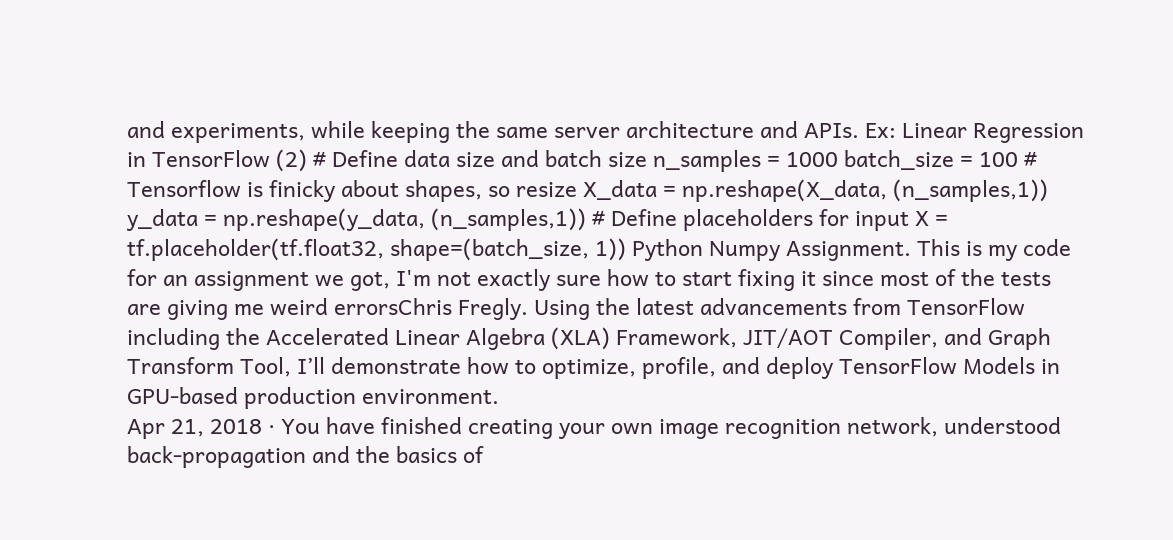and experiments, while keeping the same server architecture and APIs. Ex: Linear Regression in TensorFlow (2) # Define data size and batch size n_samples = 1000 batch_size = 100 # Tensorflow is finicky about shapes, so resize X_data = np.reshape(X_data, (n_samples,1)) y_data = np.reshape(y_data, (n_samples,1)) # Define placeholders for input X = tf.placeholder(tf.float32, shape=(batch_size, 1)) Python Numpy Assignment. This is my code for an assignment we got, I'm not exactly sure how to start fixing it since most of the tests are giving me weird errorsChris Fregly. Using the latest advancements from TensorFlow including the Accelerated Linear Algebra (XLA) Framework, JIT/AOT Compiler, and Graph Transform Tool, I’ll demonstrate how to optimize, profile, and deploy TensorFlow Models in GPU-based production environment.
Apr 21, 2018 · You have finished creating your own image recognition network, understood back-propagation and the basics of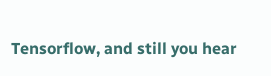Tensorflow, and still you hear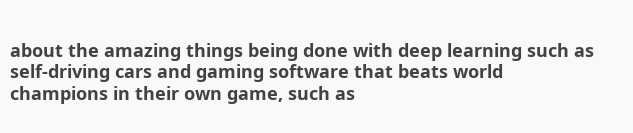about the amazing things being done with deep learning such as self-driving cars and gaming software that beats world champions in their own game, such as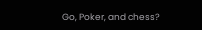Go, Poker, and chess?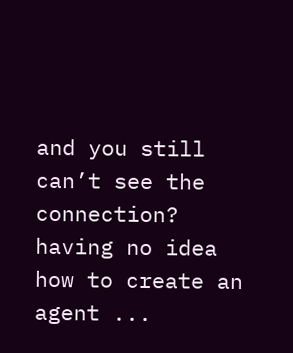and you still can’t see the connection? having no idea how to create an agent ...